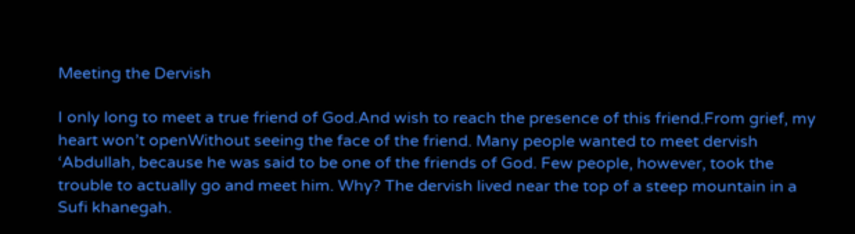Meeting the Dervish

I only long to meet a true friend of God.And wish to reach the presence of this friend.From grief, my heart won’t openWithout seeing the face of the friend. Many people wanted to meet dervish ‘Abdullah, because he was said to be one of the friends of God. Few people, however, took the trouble to actually go and meet him. Why? The dervish lived near the top of a steep mountain in a Sufi khanegah.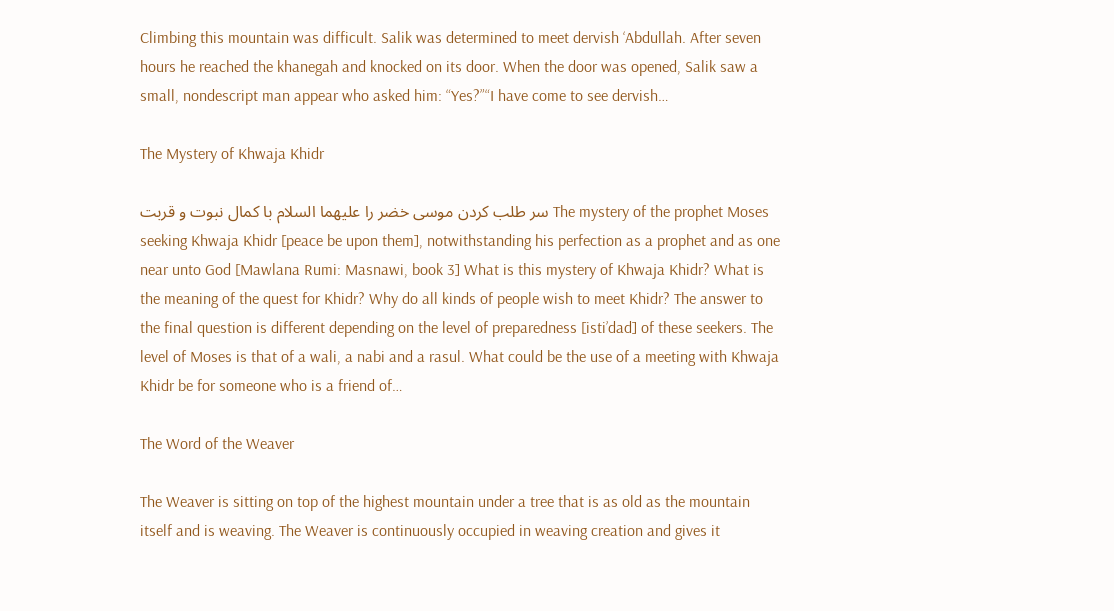Climbing this mountain was difficult. Salik was determined to meet dervish ‘Abdullah. After seven hours he reached the khanegah and knocked on its door. When the door was opened, Salik saw a small, nondescript man appear who asked him: “Yes?”“I have come to see dervish…

The Mystery of Khwaja Khidr

سر طلب كردن موسى خضر را علیهما السلام با كمال نبوت و قربت The mystery of the prophet Moses seeking Khwaja Khidr [peace be upon them], notwithstanding his perfection as a prophet and as one near unto God [Mawlana Rumi: Masnawi, book 3] What is this mystery of Khwaja Khidr? What is the meaning of the quest for Khidr? Why do all kinds of people wish to meet Khidr? The answer to the final question is different depending on the level of preparedness [isti’dad] of these seekers. The level of Moses is that of a wali, a nabi and a rasul. What could be the use of a meeting with Khwaja Khidr be for someone who is a friend of…

The Word of the Weaver

The Weaver is sitting on top of the highest mountain under a tree that is as old as the mountain itself and is weaving. The Weaver is continuously occupied in weaving creation and gives it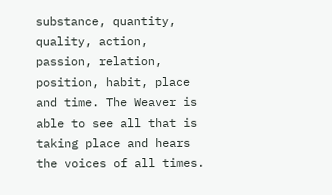substance, quantity, quality, action, passion, relation, position, habit, place and time. The Weaver is able to see all that is taking place and hears the voices of all times.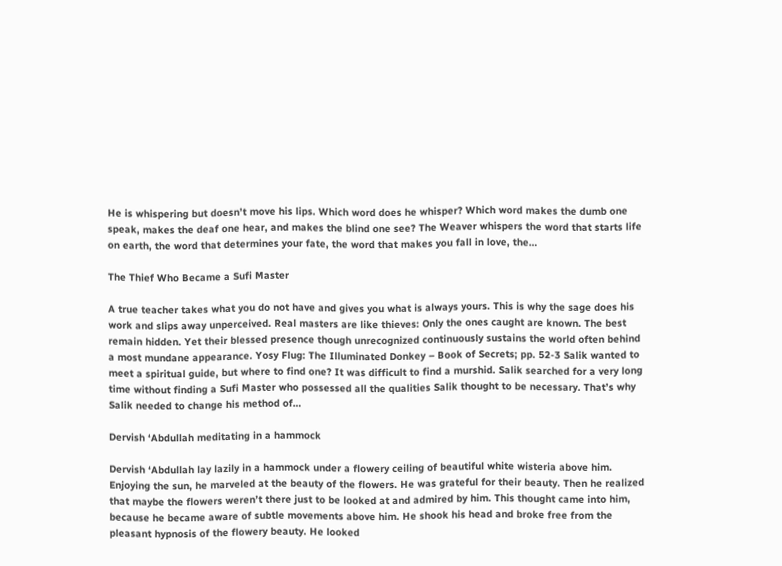He is whispering but doesn’t move his lips. Which word does he whisper? Which word makes the dumb one speak, makes the deaf one hear, and makes the blind one see? The Weaver whispers the word that starts life on earth, the word that determines your fate, the word that makes you fall in love, the…

The Thief Who Became a Sufi Master

A true teacher takes what you do not have and gives you what is always yours. This is why the sage does his work and slips away unperceived. Real masters are like thieves: Only the ones caught are known. The best remain hidden. Yet their blessed presence though unrecognized continuously sustains the world often behind a most mundane appearance. Yosy Flug: The Illuminated Donkey – Book of Secrets; pp. 52-3 Salik wanted to meet a spiritual guide, but where to find one? It was difficult to find a murshid. Salik searched for a very long time without finding a Sufi Master who possessed all the qualities Salik thought to be necessary. That’s why Salik needed to change his method of…

Dervish ‘Abdullah meditating in a hammock

Dervish ‘Abdullah lay lazily in a hammock under a flowery ceiling of beautiful white wisteria above him. Enjoying the sun, he marveled at the beauty of the flowers. He was grateful for their beauty. Then he realized that maybe the flowers weren’t there just to be looked at and admired by him. This thought came into him, because he became aware of subtle movements above him. He shook his head and broke free from the pleasant hypnosis of the flowery beauty. He looked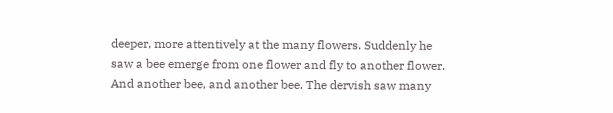deeper, more attentively at the many flowers. Suddenly he saw a bee emerge from one flower and fly to another flower. And another bee, and another bee. The dervish saw many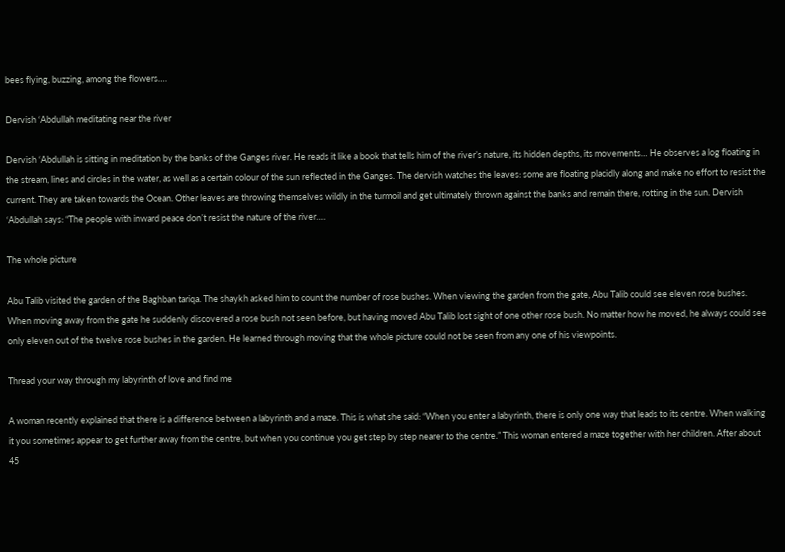bees flying, buzzing, among the flowers….

Dervish ‘Abdullah meditating near the river

Dervish ‘Abdullah is sitting in meditation by the banks of the Ganges river. He reads it like a book that tells him of the river’s nature, its hidden depths, its movements… He observes a log floating in the stream, lines and circles in the water, as well as a certain colour of the sun reflected in the Ganges. The dervish watches the leaves: some are floating placidly along and make no effort to resist the current. They are taken towards the Ocean. Other leaves are throwing themselves wildly in the turmoil and get ultimately thrown against the banks and remain there, rotting in the sun. Dervish ‘Abdullah says: “The people with inward peace don’t resist the nature of the river….

The whole picture

Abu Talib visited the garden of the Baghban tariqa. The shaykh asked him to count the number of rose bushes. When viewing the garden from the gate, Abu Talib could see eleven rose bushes. When moving away from the gate he suddenly discovered a rose bush not seen before, but having moved Abu Talib lost sight of one other rose bush. No matter how he moved, he always could see only eleven out of the twelve rose bushes in the garden. He learned through moving that the whole picture could not be seen from any one of his viewpoints.

Thread your way through my labyrinth of love and find me

A woman recently explained that there is a difference between a labyrinth and a maze. This is what she said: “When you enter a labyrinth, there is only one way that leads to its centre. When walking it you sometimes appear to get further away from the centre, but when you continue you get step by step nearer to the centre.” This woman entered a maze together with her children. After about 45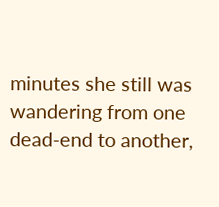minutes she still was wandering from one dead-end to another,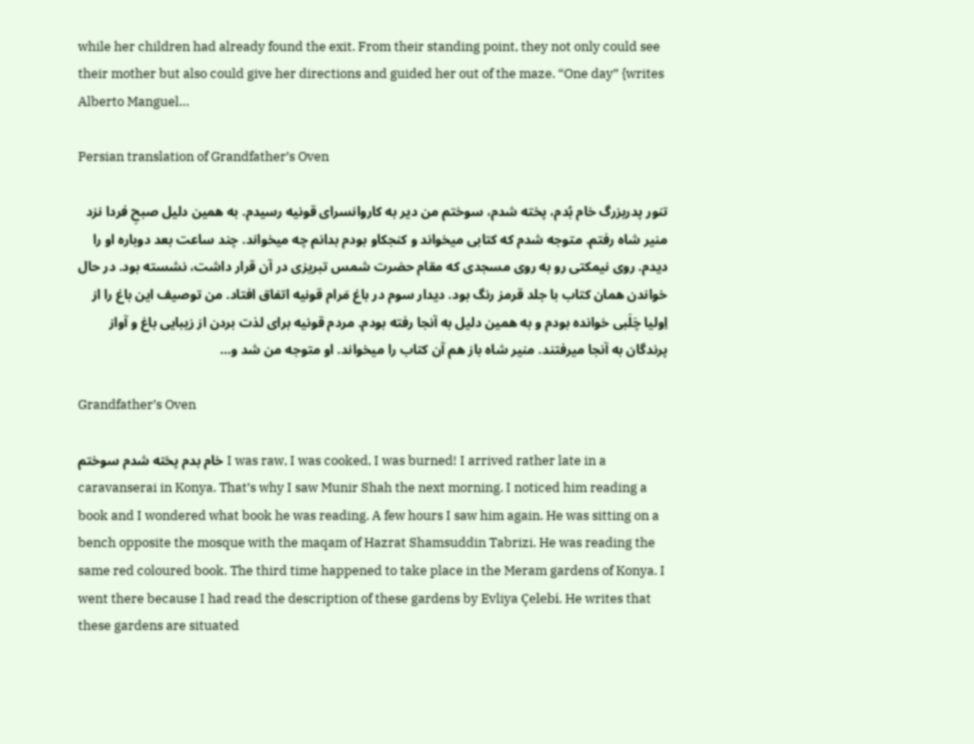while her children had already found the exit. From their standing point, they not only could see their mother but also could give her directions and guided her out of the maze. “One day” {writes Alberto Manguel…

Persian translation of Grandfather’s Oven

تنور پدربزرگ خام بُدم، پخته شدم، سوختم من دیر به کاروانسرای قونیه رسیدم. به همین دلیل صبحِ فردا نزد منیر شاه رفتم. متوجه شدم که کتابی میخواند و کنجکاو بودم بدانم چه میخواند. چند ساعت بعد دوباره او را دیدم. روی نیمکتی رو به روی مسجدی که مقام حضرت شمس تبریزی در آن قرار داشت، نشسته بود. در حال خواندن همان کتاب با جلد قرمز رنگ بود. دیدار سوم در باغ مَرام قونیه اتفاق افتاد. من توصیف این باغ را از اِولیا چَلَبی خوانده بودم و به همین دلیل به آنجا رفته بودم. مردم قونیه برای لذت بردن از زیبایی باغ و آواز پرندگان به آنجا میرفتند. منیر شاه باز هم آن کتاب را میخواند. او متوجه من شد و…

Grandfather’s Oven

خام بدم پخته شدم سوختم I was raw, I was cooked, I was burned! I arrived rather late in a caravanserai in Konya. That’s why I saw Munir Shah the next morning. I noticed him reading a book and I wondered what book he was reading. A few hours I saw him again. He was sitting on a bench opposite the mosque with the maqam of Hazrat Shamsuddin Tabrizi. He was reading the same red coloured book. The third time happened to take place in the Meram gardens of Konya. I went there because I had read the description of these gardens by Evliya Çelebi. He writes that these gardens are situated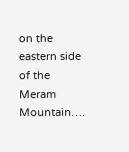on the eastern side of the Meram Mountain….